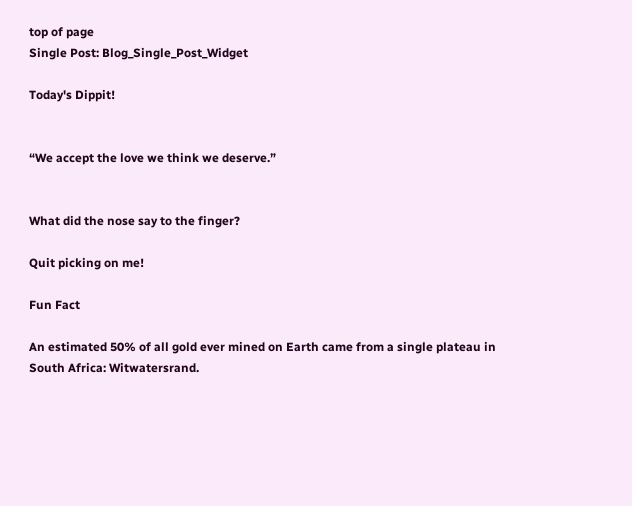top of page
Single Post: Blog_Single_Post_Widget

Today's Dippit!


“We accept the love we think we deserve.”


What did the nose say to the finger?

Quit picking on me!

Fun Fact

An estimated 50% of all gold ever mined on Earth came from a single plateau in South Africa: Witwatersrand.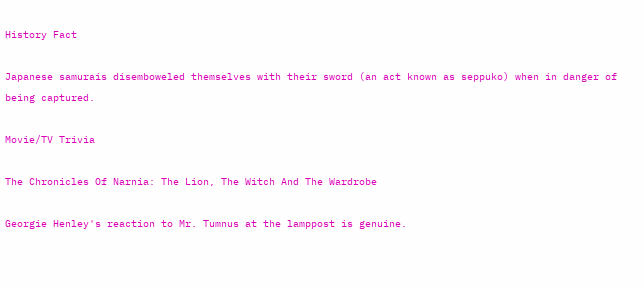History Fact

Japanese samurais disemboweled themselves with their sword (an act known as seppuko) when in danger of being captured.

Movie/TV Trivia

The Chronicles Of Narnia: The Lion, The Witch And The Wardrobe

Georgie Henley's reaction to Mr. Tumnus at the lamppost is genuine.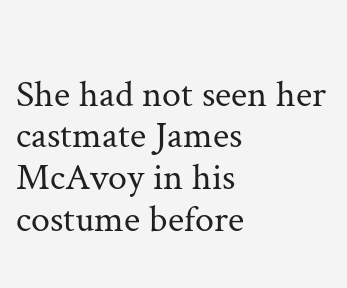She had not seen her castmate James McAvoy in his costume before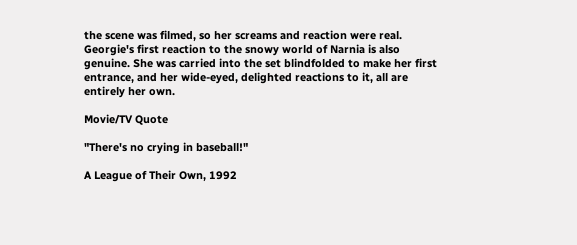the scene was filmed, so her screams and reaction were real. Georgie's first reaction to the snowy world of Narnia is also genuine. She was carried into the set blindfolded to make her first entrance, and her wide-eyed, delighted reactions to it, all are entirely her own.

Movie/TV Quote

"There's no crying in baseball!"

A League of Their Own, 1992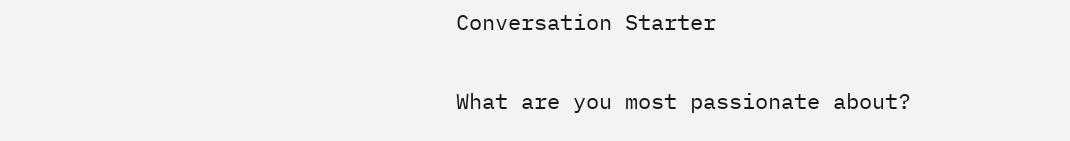Conversation Starter

What are you most passionate about?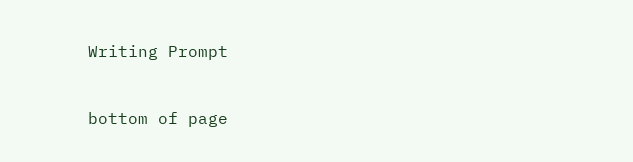Writing Prompt


bottom of page